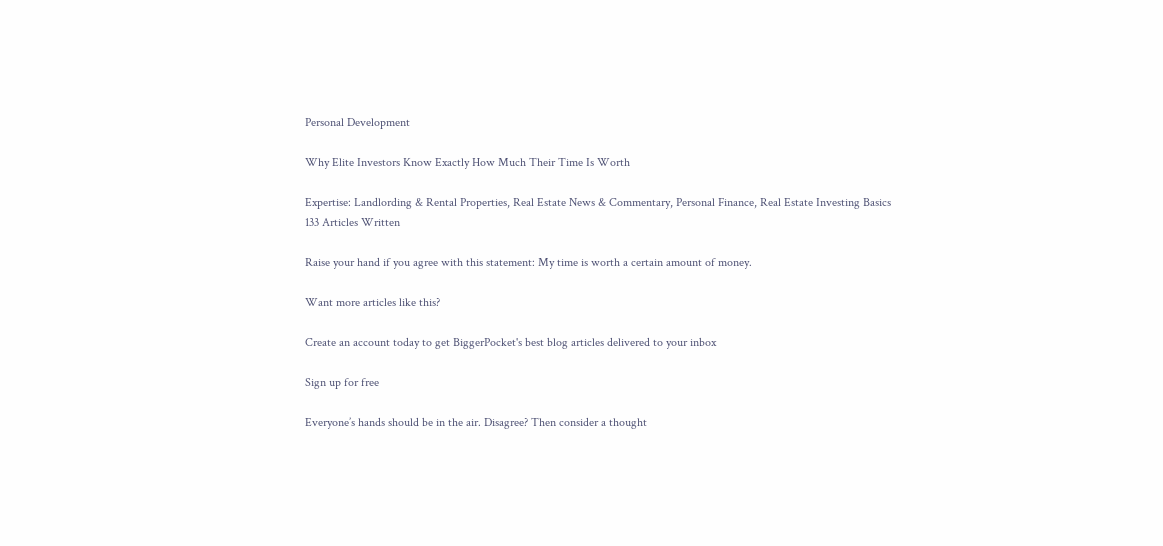Personal Development

Why Elite Investors Know Exactly How Much Their Time Is Worth

Expertise: Landlording & Rental Properties, Real Estate News & Commentary, Personal Finance, Real Estate Investing Basics
133 Articles Written

Raise your hand if you agree with this statement: My time is worth a certain amount of money.

Want more articles like this?

Create an account today to get BiggerPocket's best blog articles delivered to your inbox

Sign up for free

Everyone’s hands should be in the air. Disagree? Then consider a thought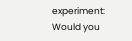experiment: Would you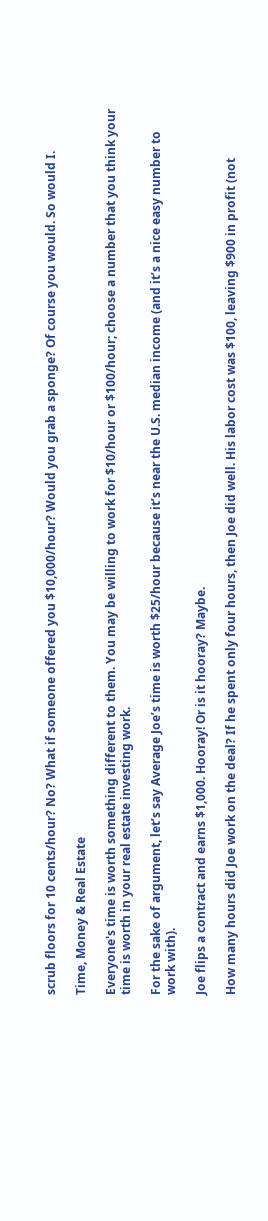scrub floors for 10 cents/hour? No? What if someone offered you $10,000/hour? Would you grab a sponge? Of course you would. So would I.

Time, Money & Real Estate

Everyone's time is worth something different to them. You may be willing to work for $10/hour or $100/hour; choose a number that you think your time is worth in your real estate investing work.

For the sake of argument, let’s say Average Joe’s time is worth $25/hour because it’s near the U.S. median income (and it’s a nice easy number to work with).

Joe flips a contract and earns $1,000. Hooray! Or is it hooray? Maybe.

How many hours did Joe work on the deal? If he spent only four hours, then Joe did well. His labor cost was $100, leaving $900 in profit (not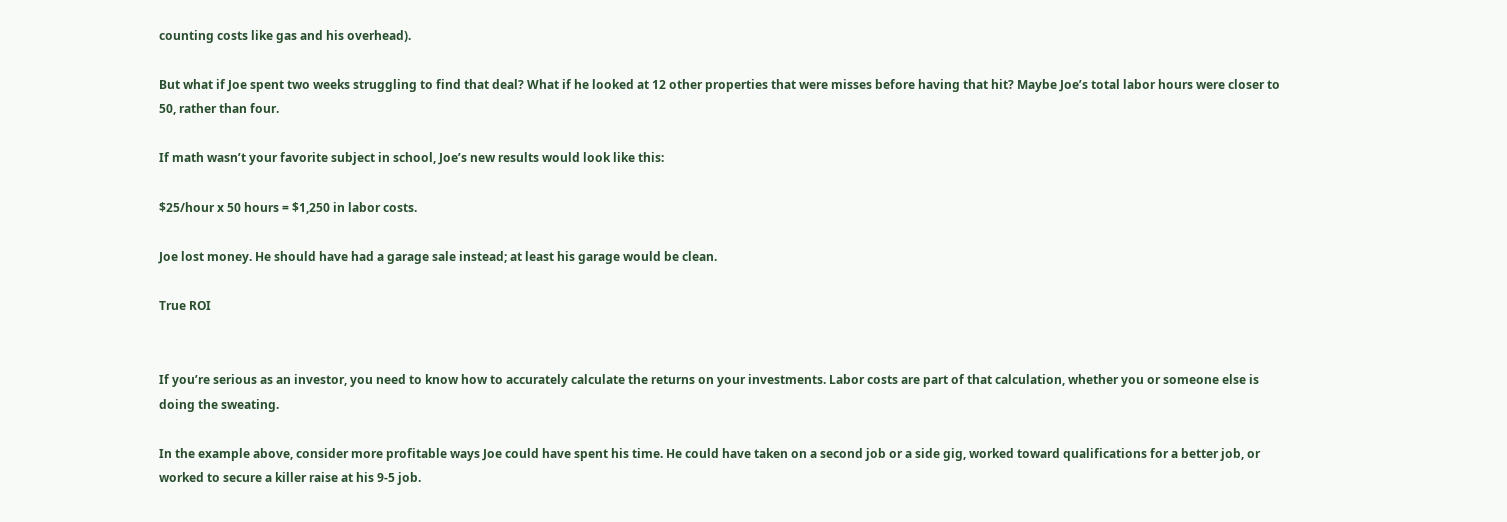counting costs like gas and his overhead).

But what if Joe spent two weeks struggling to find that deal? What if he looked at 12 other properties that were misses before having that hit? Maybe Joe’s total labor hours were closer to 50, rather than four.

If math wasn’t your favorite subject in school, Joe’s new results would look like this:

$25/hour x 50 hours = $1,250 in labor costs.

Joe lost money. He should have had a garage sale instead; at least his garage would be clean.

True ROI


If you’re serious as an investor, you need to know how to accurately calculate the returns on your investments. Labor costs are part of that calculation, whether you or someone else is doing the sweating.

In the example above, consider more profitable ways Joe could have spent his time. He could have taken on a second job or a side gig, worked toward qualifications for a better job, or worked to secure a killer raise at his 9-5 job.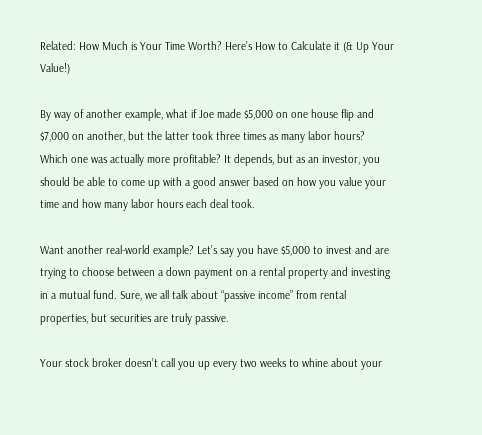Related: How Much is Your Time Worth? Here’s How to Calculate it (& Up Your Value!)

By way of another example, what if Joe made $5,000 on one house flip and $7,000 on another, but the latter took three times as many labor hours? Which one was actually more profitable? It depends, but as an investor, you should be able to come up with a good answer based on how you value your time and how many labor hours each deal took.

Want another real-world example? Let’s say you have $5,000 to invest and are trying to choose between a down payment on a rental property and investing in a mutual fund. Sure, we all talk about “passive income” from rental properties, but securities are truly passive.

Your stock broker doesn’t call you up every two weeks to whine about your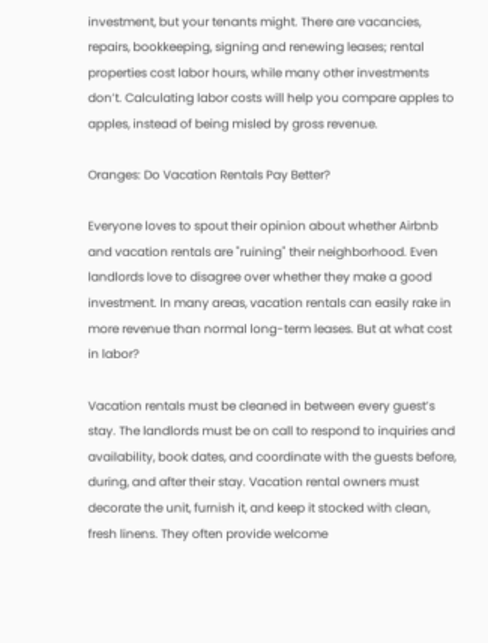investment, but your tenants might. There are vacancies, repairs, bookkeeping, signing and renewing leases; rental properties cost labor hours, while many other investments don’t. Calculating labor costs will help you compare apples to apples, instead of being misled by gross revenue.

Oranges: Do Vacation Rentals Pay Better?

Everyone loves to spout their opinion about whether Airbnb and vacation rentals are "ruining" their neighborhood. Even landlords love to disagree over whether they make a good investment. In many areas, vacation rentals can easily rake in more revenue than normal long-term leases. But at what cost in labor?

Vacation rentals must be cleaned in between every guest’s stay. The landlords must be on call to respond to inquiries and availability, book dates, and coordinate with the guests before, during, and after their stay. Vacation rental owners must decorate the unit, furnish it, and keep it stocked with clean, fresh linens. They often provide welcome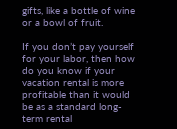gifts, like a bottle of wine or a bowl of fruit.

If you don’t pay yourself for your labor, then how do you know if your vacation rental is more profitable than it would be as a standard long-term rental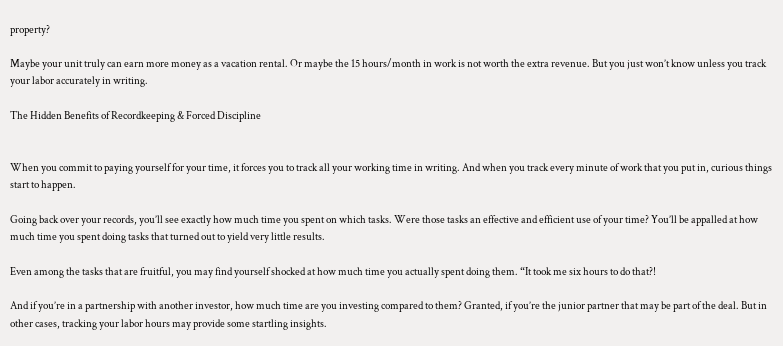property?

Maybe your unit truly can earn more money as a vacation rental. Or maybe the 15 hours/month in work is not worth the extra revenue. But you just won’t know unless you track your labor accurately in writing.

The Hidden Benefits of Recordkeeping & Forced Discipline


When you commit to paying yourself for your time, it forces you to track all your working time in writing. And when you track every minute of work that you put in, curious things start to happen.

Going back over your records, you’ll see exactly how much time you spent on which tasks. Were those tasks an effective and efficient use of your time? You’ll be appalled at how much time you spent doing tasks that turned out to yield very little results.

Even among the tasks that are fruitful, you may find yourself shocked at how much time you actually spent doing them. “It took me six hours to do that?!

And if you’re in a partnership with another investor, how much time are you investing compared to them? Granted, if you’re the junior partner that may be part of the deal. But in other cases, tracking your labor hours may provide some startling insights.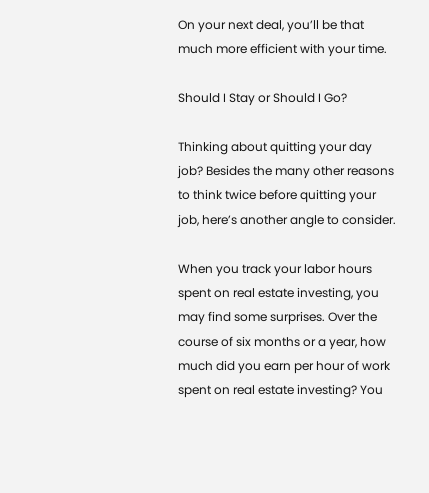On your next deal, you’ll be that much more efficient with your time.

Should I Stay or Should I Go?

Thinking about quitting your day job? Besides the many other reasons to think twice before quitting your job, here’s another angle to consider.

When you track your labor hours spent on real estate investing, you may find some surprises. Over the course of six months or a year, how much did you earn per hour of work spent on real estate investing? You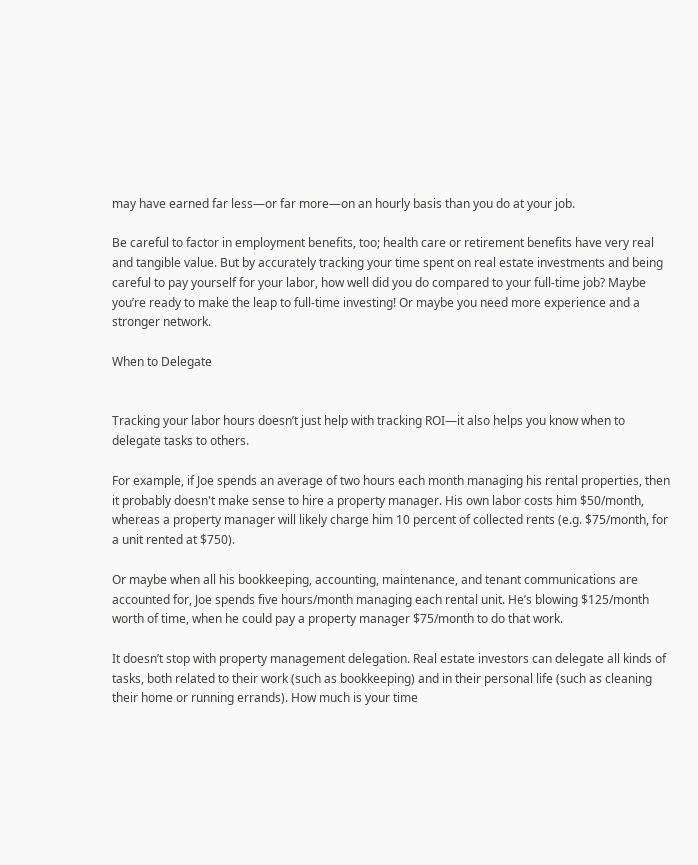may have earned far less—or far more—on an hourly basis than you do at your job.

Be careful to factor in employment benefits, too; health care or retirement benefits have very real and tangible value. But by accurately tracking your time spent on real estate investments and being careful to pay yourself for your labor, how well did you do compared to your full-time job? Maybe you’re ready to make the leap to full-time investing! Or maybe you need more experience and a stronger network.

When to Delegate


Tracking your labor hours doesn’t just help with tracking ROI—it also helps you know when to delegate tasks to others.

For example, if Joe spends an average of two hours each month managing his rental properties, then it probably doesn't make sense to hire a property manager. His own labor costs him $50/month, whereas a property manager will likely charge him 10 percent of collected rents (e.g. $75/month, for a unit rented at $750).

Or maybe when all his bookkeeping, accounting, maintenance, and tenant communications are accounted for, Joe spends five hours/month managing each rental unit. He’s blowing $125/month worth of time, when he could pay a property manager $75/month to do that work.

It doesn’t stop with property management delegation. Real estate investors can delegate all kinds of tasks, both related to their work (such as bookkeeping) and in their personal life (such as cleaning their home or running errands). How much is your time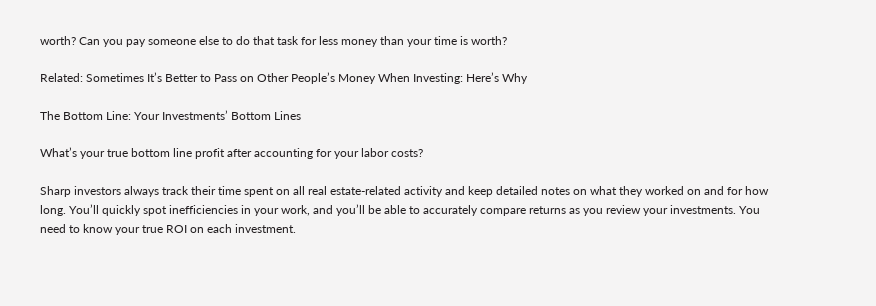worth? Can you pay someone else to do that task for less money than your time is worth?

Related: Sometimes It’s Better to Pass on Other People’s Money When Investing: Here’s Why

The Bottom Line: Your Investments’ Bottom Lines

What’s your true bottom line profit after accounting for your labor costs?

Sharp investors always track their time spent on all real estate-related activity and keep detailed notes on what they worked on and for how long. You’ll quickly spot inefficiencies in your work, and you’ll be able to accurately compare returns as you review your investments. You need to know your true ROI on each investment.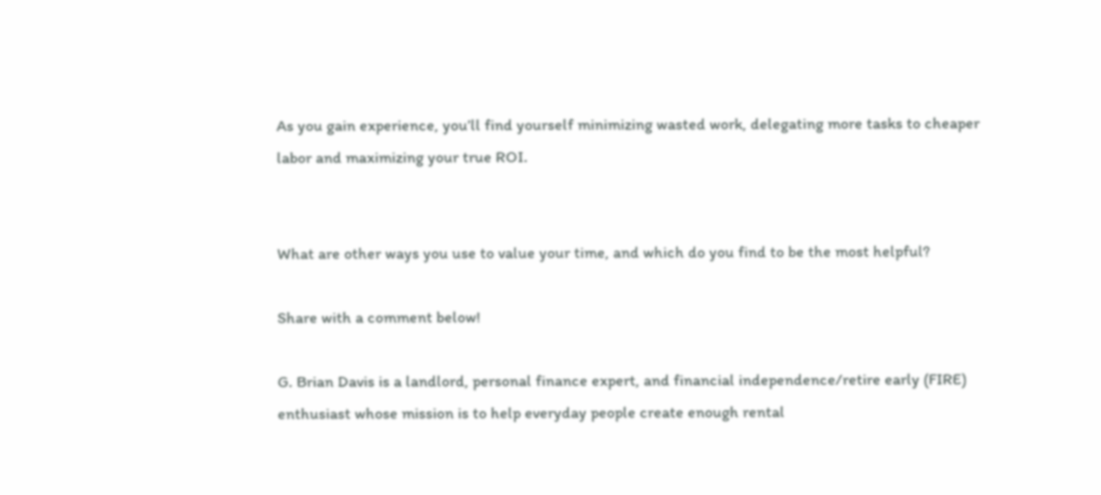As you gain experience, you’ll find yourself minimizing wasted work, delegating more tasks to cheaper labor and maximizing your true ROI.


What are other ways you use to value your time, and which do you find to be the most helpful?

Share with a comment below!

G. Brian Davis is a landlord, personal finance expert, and financial independence/retire early (FIRE) enthusiast whose mission is to help everyday people create enough rental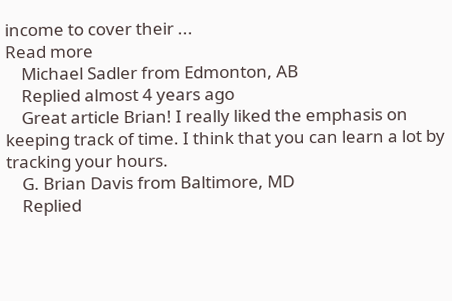income to cover their ...
Read more
    Michael Sadler from Edmonton, AB
    Replied almost 4 years ago
    Great article Brian! I really liked the emphasis on keeping track of time. I think that you can learn a lot by tracking your hours.
    G. Brian Davis from Baltimore, MD
    Replied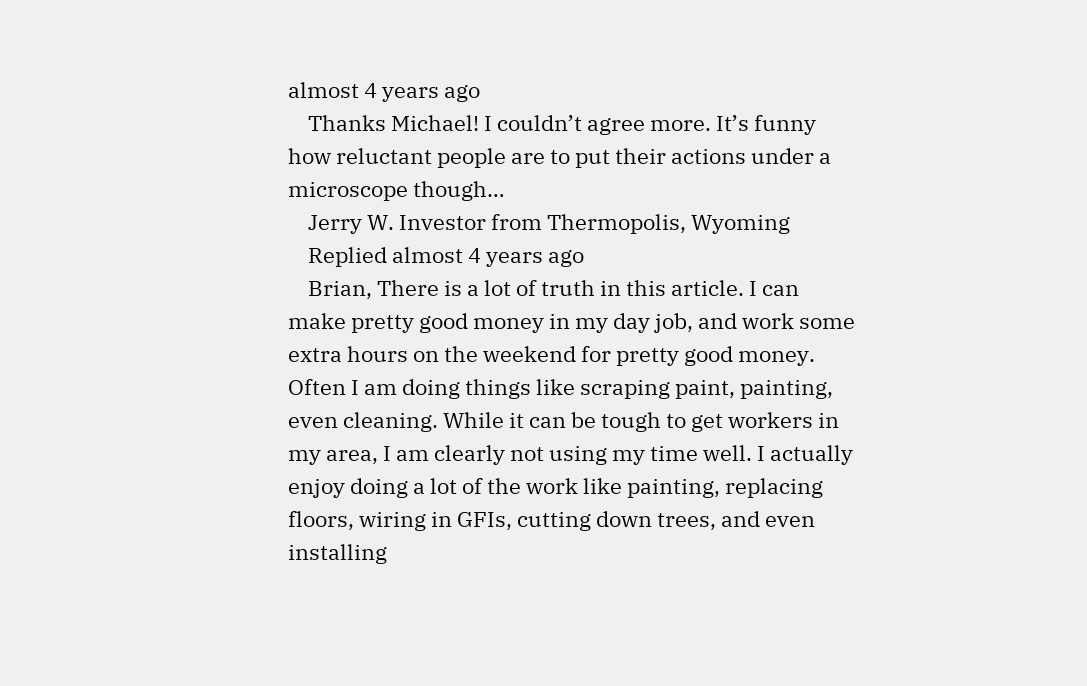almost 4 years ago
    Thanks Michael! I couldn’t agree more. It’s funny how reluctant people are to put their actions under a microscope though…
    Jerry W. Investor from Thermopolis, Wyoming
    Replied almost 4 years ago
    Brian, There is a lot of truth in this article. I can make pretty good money in my day job, and work some extra hours on the weekend for pretty good money. Often I am doing things like scraping paint, painting, even cleaning. While it can be tough to get workers in my area, I am clearly not using my time well. I actually enjoy doing a lot of the work like painting, replacing floors, wiring in GFIs, cutting down trees, and even installing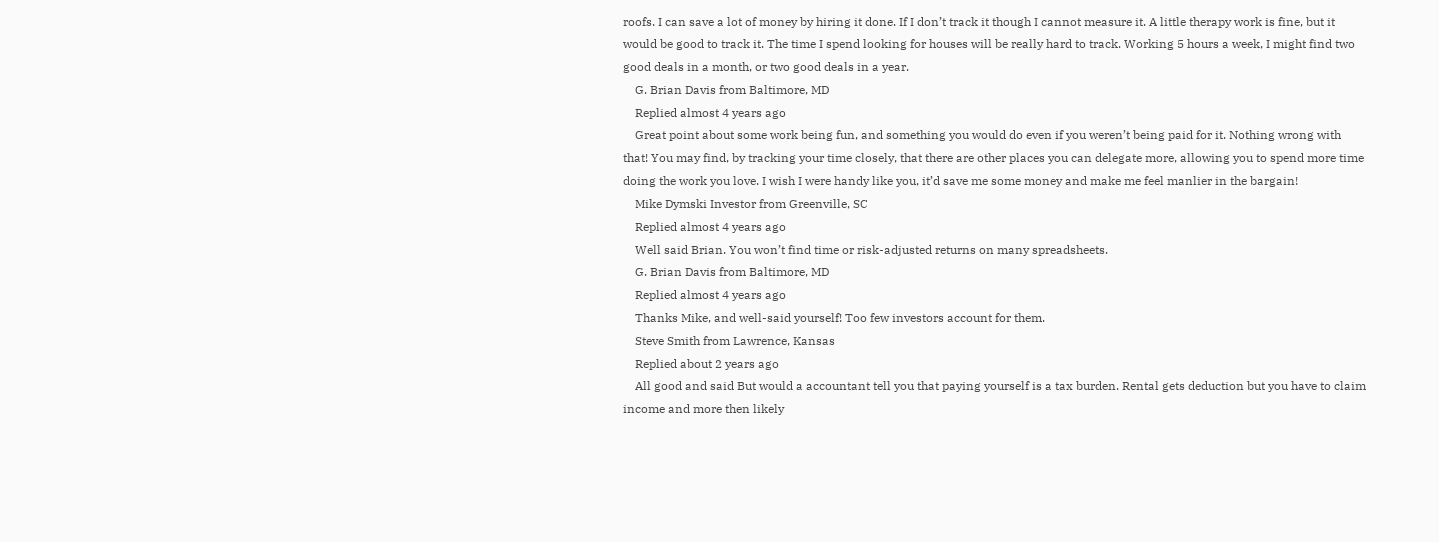roofs. I can save a lot of money by hiring it done. If I don’t track it though I cannot measure it. A little therapy work is fine, but it would be good to track it. The time I spend looking for houses will be really hard to track. Working 5 hours a week, I might find two good deals in a month, or two good deals in a year.
    G. Brian Davis from Baltimore, MD
    Replied almost 4 years ago
    Great point about some work being fun, and something you would do even if you weren’t being paid for it. Nothing wrong with that! You may find, by tracking your time closely, that there are other places you can delegate more, allowing you to spend more time doing the work you love. I wish I were handy like you, it’d save me some money and make me feel manlier in the bargain!
    Mike Dymski Investor from Greenville, SC
    Replied almost 4 years ago
    Well said Brian. You won’t find time or risk-adjusted returns on many spreadsheets.
    G. Brian Davis from Baltimore, MD
    Replied almost 4 years ago
    Thanks Mike, and well-said yourself! Too few investors account for them.
    Steve Smith from Lawrence, Kansas
    Replied about 2 years ago
    All good and said But would a accountant tell you that paying yourself is a tax burden. Rental gets deduction but you have to claim income and more then likely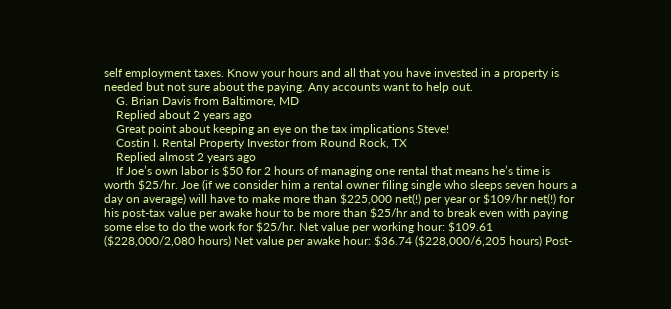self employment taxes. Know your hours and all that you have invested in a property is needed but not sure about the paying. Any accounts want to help out.
    G. Brian Davis from Baltimore, MD
    Replied about 2 years ago
    Great point about keeping an eye on the tax implications Steve!
    Costin I. Rental Property Investor from Round Rock, TX
    Replied almost 2 years ago
    If Joe’s own labor is $50 for 2 hours of managing one rental that means he’s time is worth $25/hr. Joe (if we consider him a rental owner filing single who sleeps seven hours a day on average) will have to make more than $225,000 net(!) per year or $109/hr net(!) for his post-tax value per awake hour to be more than $25/hr and to break even with paying some else to do the work for $25/hr. Net value per working hour: $109.61 ($228,000/2,080 hours) Net value per awake hour: $36.74 ($228,000/6,205 hours) Post-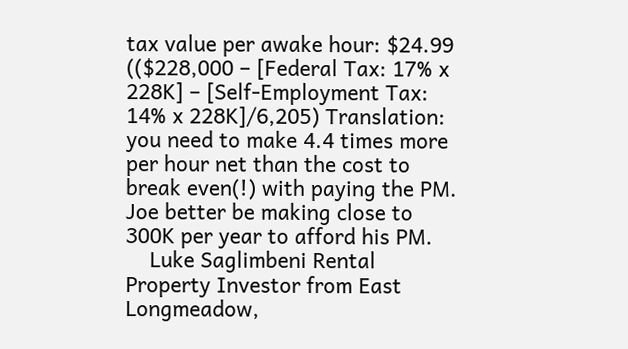tax value per awake hour: $24.99 (($228,000 – [Federal Tax: 17% x 228K] – [Self-Employment Tax: 14% x 228K]/6,205) Translation: you need to make 4.4 times more per hour net than the cost to break even(!) with paying the PM. Joe better be making close to 300K per year to afford his PM.
    Luke Saglimbeni Rental Property Investor from East Longmeadow,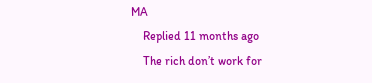MA
    Replied 11 months ago
    The rich don’t work for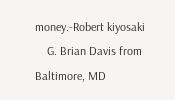money.-Robert kiyosaki
    G. Brian Davis from Baltimore, MD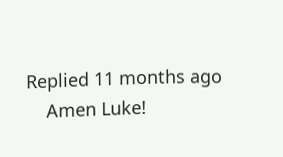Replied 11 months ago
    Amen Luke!